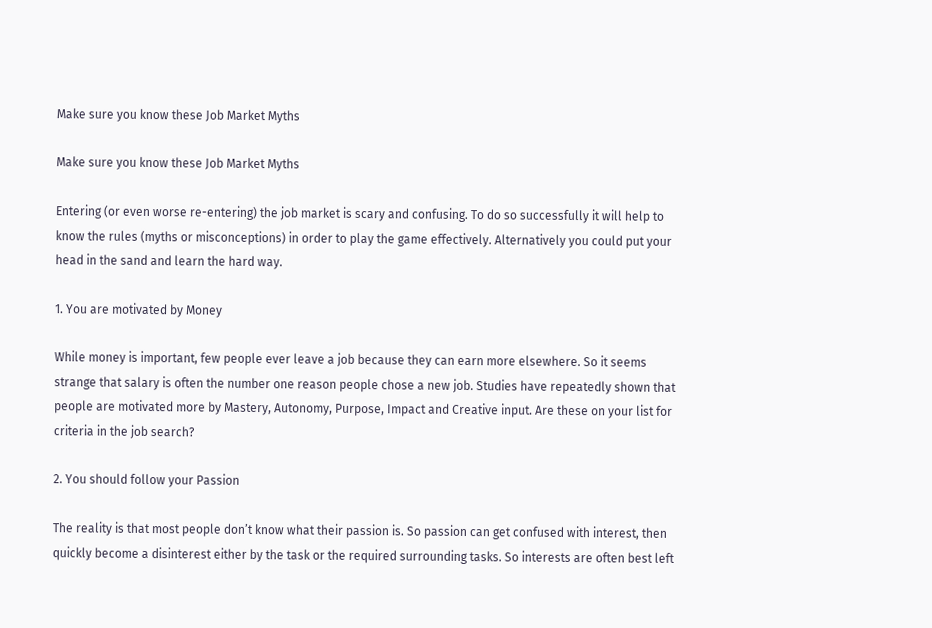Make sure you know these Job Market Myths

Make sure you know these Job Market Myths

Entering (or even worse re-entering) the job market is scary and confusing. To do so successfully it will help to know the rules (myths or misconceptions) in order to play the game effectively. Alternatively you could put your head in the sand and learn the hard way.

1. You are motivated by Money

While money is important, few people ever leave a job because they can earn more elsewhere. So it seems strange that salary is often the number one reason people chose a new job. Studies have repeatedly shown that people are motivated more by Mastery, Autonomy, Purpose, Impact and Creative input. Are these on your list for criteria in the job search?

2. You should follow your Passion

The reality is that most people don’t know what their passion is. So passion can get confused with interest, then quickly become a disinterest either by the task or the required surrounding tasks. So interests are often best left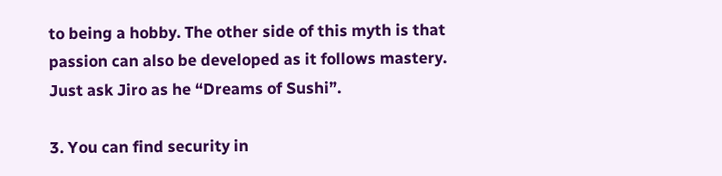to being a hobby. The other side of this myth is that passion can also be developed as it follows mastery. Just ask Jiro as he “Dreams of Sushi”.

3. You can find security in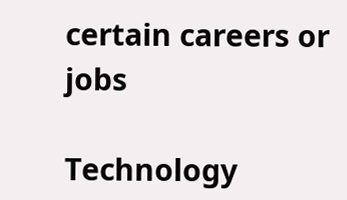certain careers or jobs

Technology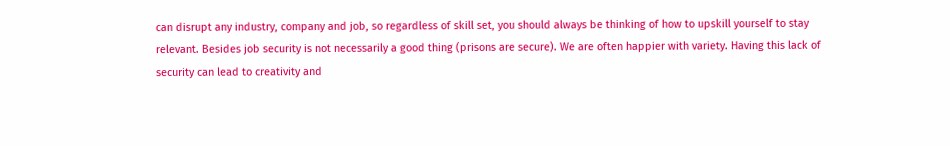can disrupt any industry, company and job, so regardless of skill set, you should always be thinking of how to upskill yourself to stay relevant. Besides job security is not necessarily a good thing (prisons are secure). We are often happier with variety. Having this lack of security can lead to creativity and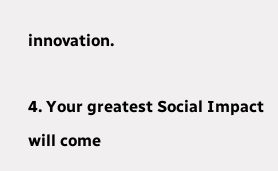innovation.

4. Your greatest Social Impact will come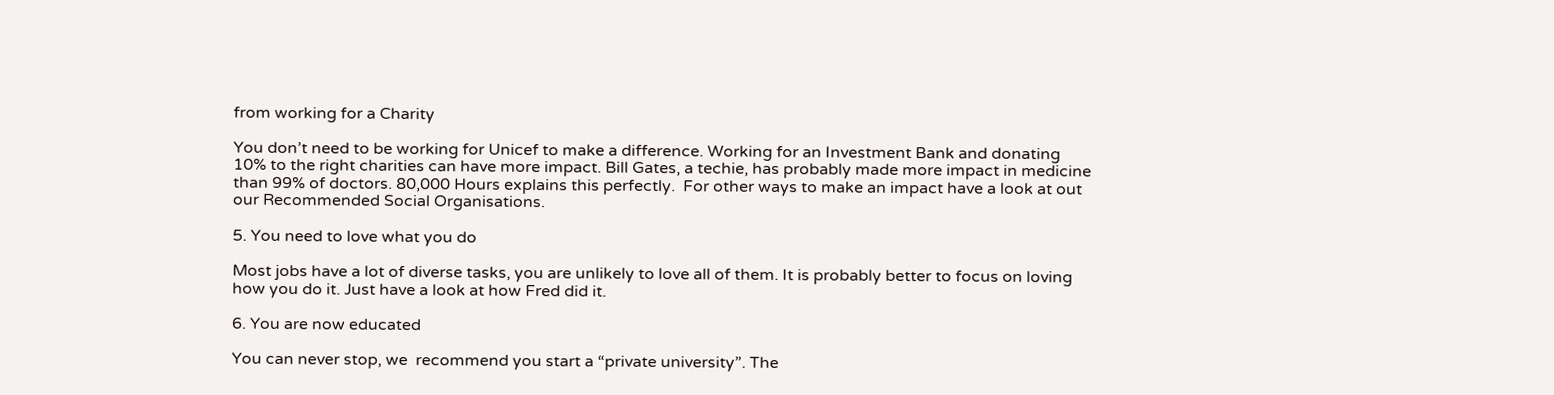from working for a Charity

You don’t need to be working for Unicef to make a difference. Working for an Investment Bank and donating 10% to the right charities can have more impact. Bill Gates, a techie, has probably made more impact in medicine than 99% of doctors. 80,000 Hours explains this perfectly.  For other ways to make an impact have a look at out our Recommended Social Organisations.

5. You need to love what you do

Most jobs have a lot of diverse tasks, you are unlikely to love all of them. It is probably better to focus on loving how you do it. Just have a look at how Fred did it.

6. You are now educated

You can never stop, we  recommend you start a “private university”. The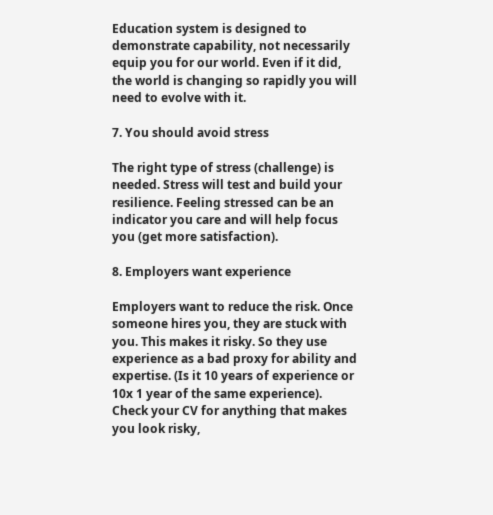Education system is designed to demonstrate capability, not necessarily equip you for our world. Even if it did, the world is changing so rapidly you will need to evolve with it.

7. You should avoid stress

The right type of stress (challenge) is needed. Stress will test and build your resilience. Feeling stressed can be an indicator you care and will help focus you (get more satisfaction).

8. Employers want experience

Employers want to reduce the risk. Once someone hires you, they are stuck with you. This makes it risky. So they use experience as a bad proxy for ability and expertise. (Is it 10 years of experience or 10x 1 year of the same experience). Check your CV for anything that makes you look risky,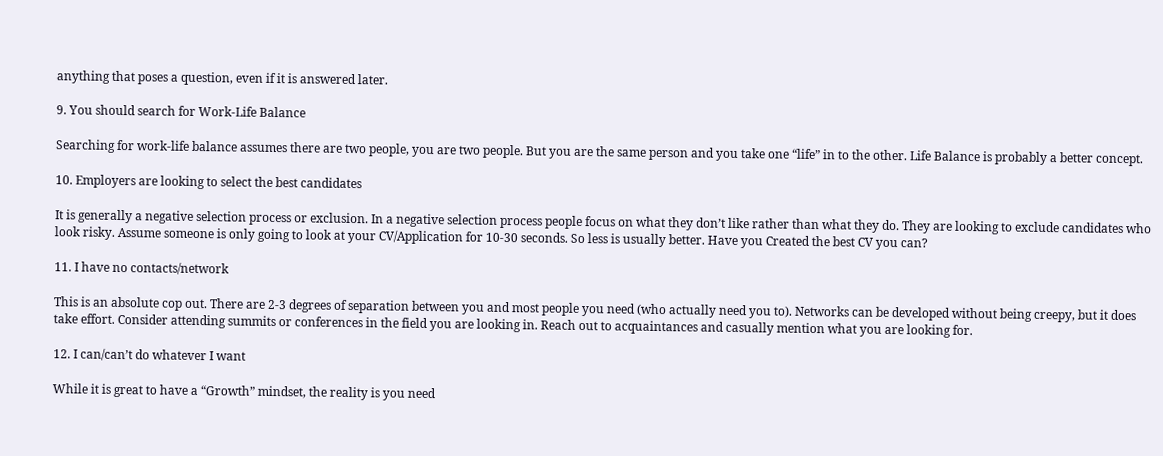anything that poses a question, even if it is answered later.

9. You should search for Work-Life Balance

Searching for work-life balance assumes there are two people, you are two people. But you are the same person and you take one “life” in to the other. Life Balance is probably a better concept.

10. Employers are looking to select the best candidates

It is generally a negative selection process or exclusion. In a negative selection process people focus on what they don’t like rather than what they do. They are looking to exclude candidates who look risky. Assume someone is only going to look at your CV/Application for 10-30 seconds. So less is usually better. Have you Created the best CV you can?

11. I have no contacts/network

This is an absolute cop out. There are 2-3 degrees of separation between you and most people you need (who actually need you to). Networks can be developed without being creepy, but it does take effort. Consider attending summits or conferences in the field you are looking in. Reach out to acquaintances and casually mention what you are looking for.

12. I can/can’t do whatever I want

While it is great to have a “Growth” mindset, the reality is you need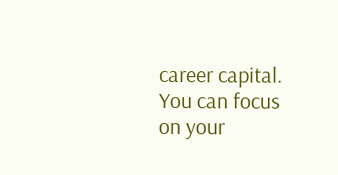career capital. You can focus on your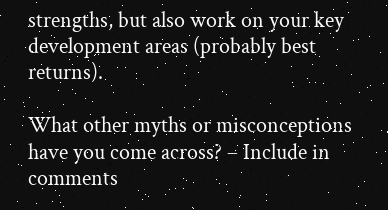strengths, but also work on your key development areas (probably best returns).

What other myths or misconceptions have you come across? – Include in comments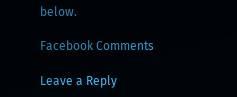below.

Facebook Comments

Leave a Reply